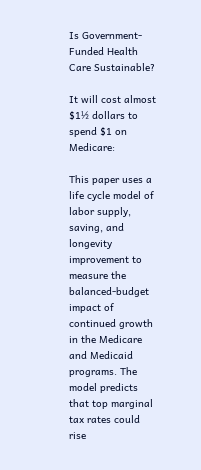Is Government-Funded Health Care Sustainable?

It will cost almost $1½ dollars to spend $1 on Medicare:

This paper uses a life cycle model of labor supply, saving, and longevity improvement to measure the balanced-budget impact of continued growth in the Medicare and Medicaid programs. The model predicts that top marginal tax rates could rise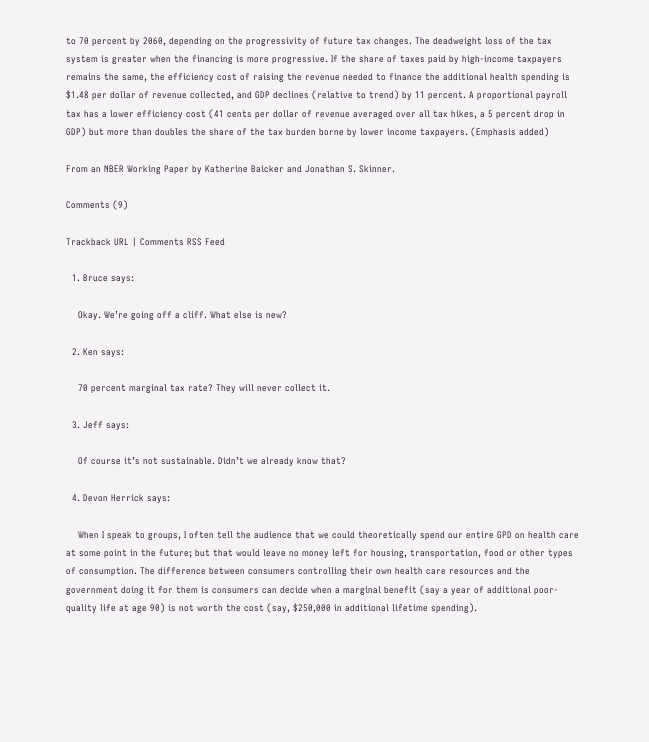to 70 percent by 2060, depending on the progressivity of future tax changes. The deadweight loss of the tax system is greater when the financing is more progressive. If the share of taxes paid by high-income taxpayers remains the same, the efficiency cost of raising the revenue needed to finance the additional health spending is $1.48 per dollar of revenue collected, and GDP declines (relative to trend) by 11 percent. A proportional payroll tax has a lower efficiency cost (41 cents per dollar of revenue averaged over all tax hikes, a 5 percent drop in GDP) but more than doubles the share of the tax burden borne by lower income taxpayers. (Emphasis added)

From an NBER Working Paper by Katherine Baicker and Jonathan S. Skinner.

Comments (9)

Trackback URL | Comments RSS Feed

  1. Bruce says:

    Okay. We’re going off a cliff. What else is new?

  2. Ken says:

    70 percent marginal tax rate? They will never collect it.

  3. Jeff says:

    Of course it’s not sustainable. Didn’t we already know that?

  4. Devon Herrick says:

    When I speak to groups, I often tell the audience that we could theoretically spend our entire GPD on health care at some point in the future; but that would leave no money left for housing, transportation, food or other types of consumption. The difference between consumers controlling their own health care resources and the government doing it for them is consumers can decide when a marginal benefit (say a year of additional poor-quality life at age 90) is not worth the cost (say, $250,000 in additional lifetime spending).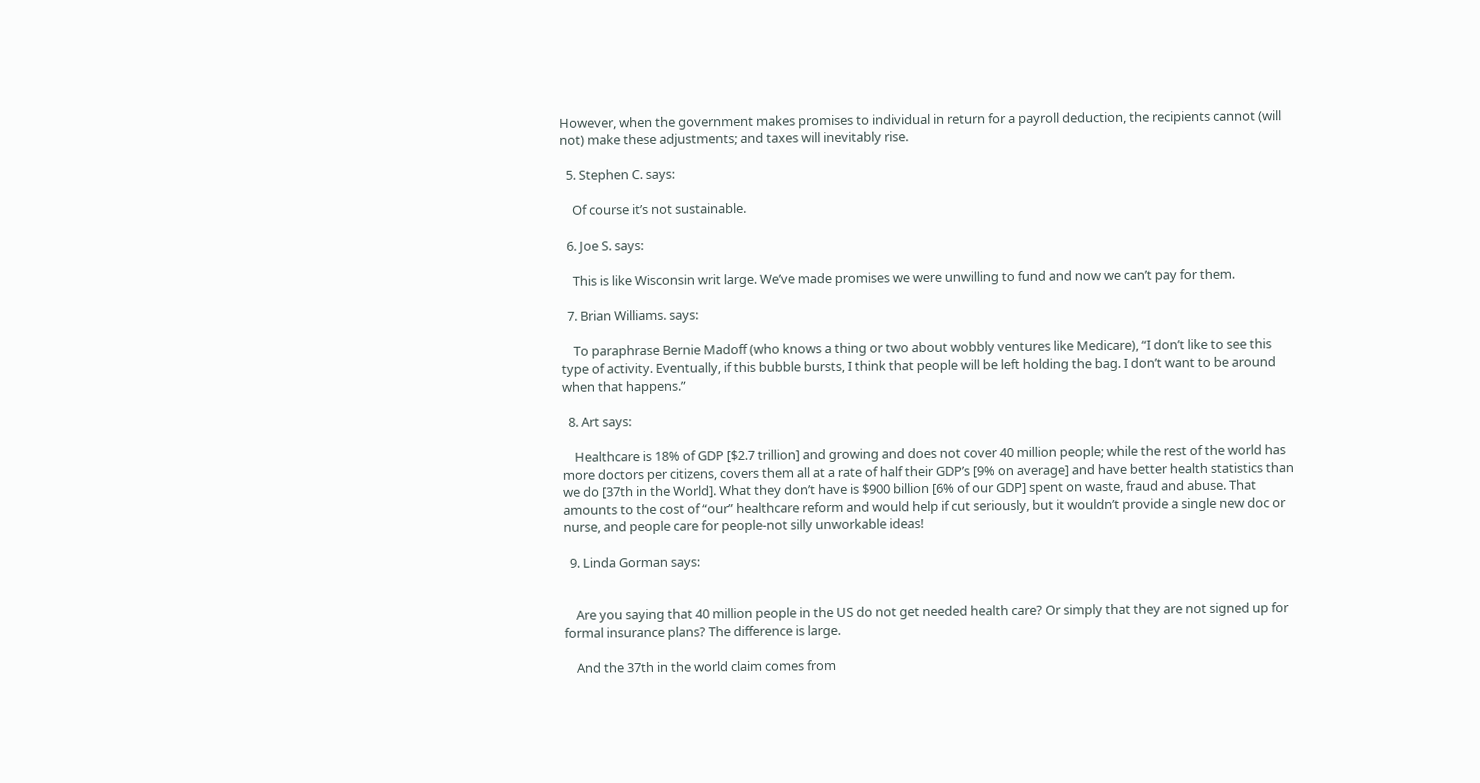However, when the government makes promises to individual in return for a payroll deduction, the recipients cannot (will not) make these adjustments; and taxes will inevitably rise.

  5. Stephen C. says:

    Of course it’s not sustainable.

  6. Joe S. says:

    This is like Wisconsin writ large. We’ve made promises we were unwilling to fund and now we can’t pay for them.

  7. Brian Williams. says:

    To paraphrase Bernie Madoff (who knows a thing or two about wobbly ventures like Medicare), “I don’t like to see this type of activity. Eventually, if this bubble bursts, I think that people will be left holding the bag. I don’t want to be around when that happens.”

  8. Art says:

    Healthcare is 18% of GDP [$2.7 trillion] and growing and does not cover 40 million people; while the rest of the world has more doctors per citizens, covers them all at a rate of half their GDP’s [9% on average] and have better health statistics than we do [37th in the World]. What they don’t have is $900 billion [6% of our GDP] spent on waste, fraud and abuse. That amounts to the cost of “our” healthcare reform and would help if cut seriously, but it wouldn’t provide a single new doc or nurse, and people care for people-not silly unworkable ideas!

  9. Linda Gorman says:


    Are you saying that 40 million people in the US do not get needed health care? Or simply that they are not signed up for formal insurance plans? The difference is large.

    And the 37th in the world claim comes from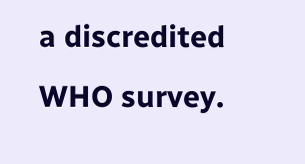a discredited WHO survey.